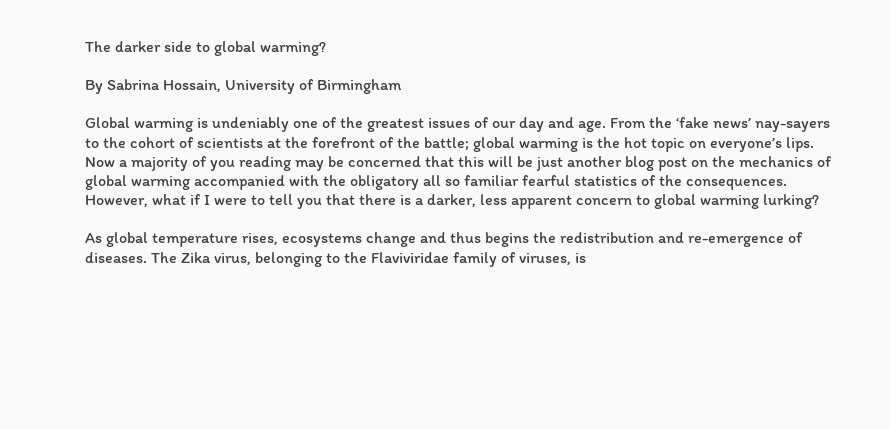The darker side to global warming?

By Sabrina Hossain, University of Birmingham

Global warming is undeniably one of the greatest issues of our day and age. From the ‘fake news’ nay-sayers to the cohort of scientists at the forefront of the battle; global warming is the hot topic on everyone’s lips. Now a majority of you reading may be concerned that this will be just another blog post on the mechanics of global warming accompanied with the obligatory all so familiar fearful statistics of the consequences. However, what if I were to tell you that there is a darker, less apparent concern to global warming lurking?

As global temperature rises, ecosystems change and thus begins the redistribution and re-emergence of diseases. The Zika virus, belonging to the Flaviviridae family of viruses, is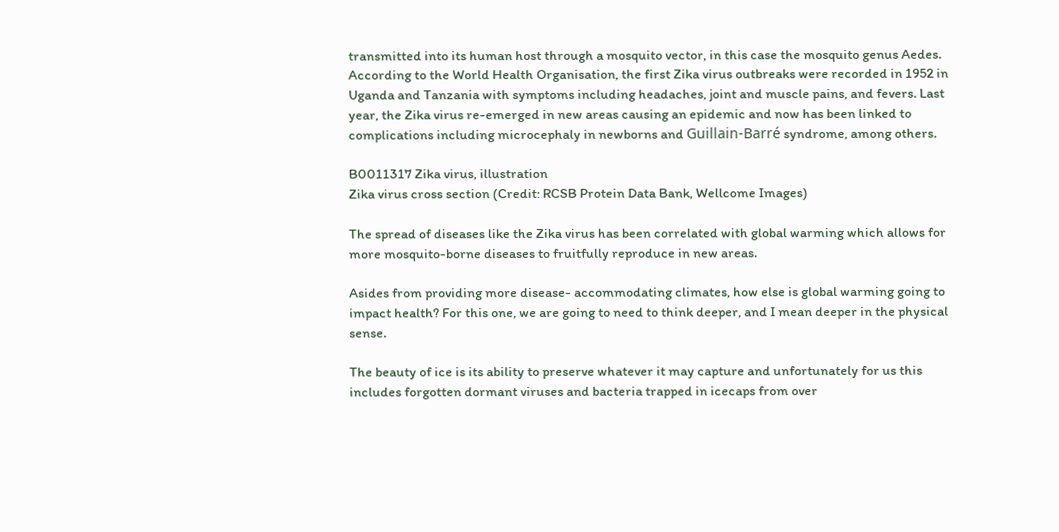transmitted into its human host through a mosquito vector, in this case the mosquito genus Aedes. According to the World Health Organisation, the first Zika virus outbreaks were recorded in 1952 in Uganda and Tanzania with symptoms including headaches, joint and muscle pains, and fevers. Last year, the Zika virus re-emerged in new areas causing an epidemic and now has been linked to complications including microcephaly in newborns and Guillain-Barré syndrome, among others.

B0011317 Zika virus, illustration
Zika virus cross section (Credit: RCSB Protein Data Bank, Wellcome Images)

The spread of diseases like the Zika virus has been correlated with global warming which allows for more mosquito-borne diseases to fruitfully reproduce in new areas.

Asides from providing more disease- accommodating climates, how else is global warming going to impact health? For this one, we are going to need to think deeper, and I mean deeper in the physical sense.

The beauty of ice is its ability to preserve whatever it may capture and unfortunately for us this includes forgotten dormant viruses and bacteria trapped in icecaps from over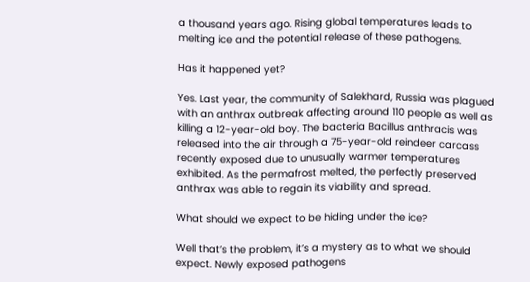a thousand years ago. Rising global temperatures leads to melting ice and the potential release of these pathogens.

Has it happened yet?

Yes. Last year, the community of Salekhard, Russia was plagued with an anthrax outbreak affecting around 110 people as well as killing a 12-year-old boy. The bacteria Bacillus anthracis was released into the air through a 75-year-old reindeer carcass recently exposed due to unusually warmer temperatures exhibited. As the permafrost melted, the perfectly preserved anthrax was able to regain its viability and spread.

What should we expect to be hiding under the ice?

Well that’s the problem, it’s a mystery as to what we should expect. Newly exposed pathogens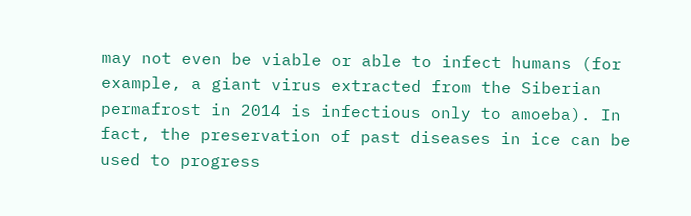may not even be viable or able to infect humans (for example, a giant virus extracted from the Siberian permafrost in 2014 is infectious only to amoeba). In fact, the preservation of past diseases in ice can be used to progress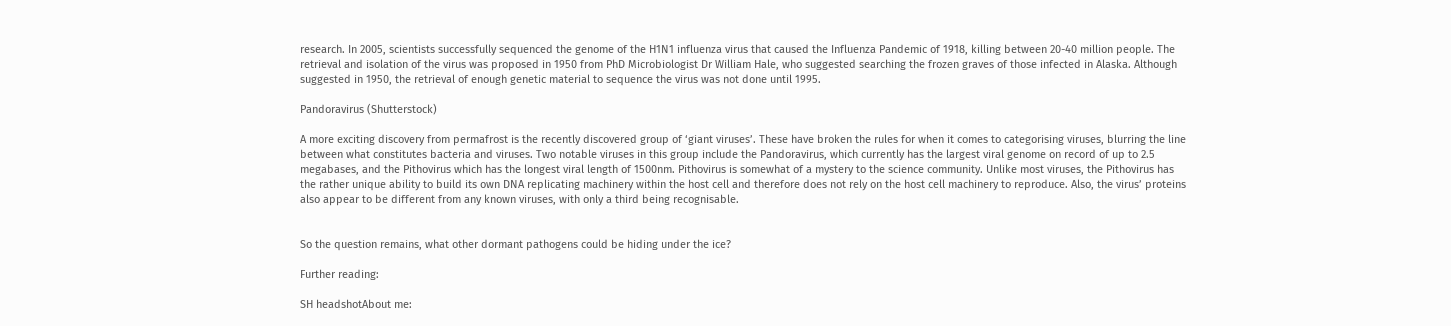research. In 2005, scientists successfully sequenced the genome of the H1N1 influenza virus that caused the Influenza Pandemic of 1918, killing between 20-40 million people. The retrieval and isolation of the virus was proposed in 1950 from PhD Microbiologist Dr William Hale, who suggested searching the frozen graves of those infected in Alaska. Although suggested in 1950, the retrieval of enough genetic material to sequence the virus was not done until 1995.

Pandoravirus (Shutterstock)

A more exciting discovery from permafrost is the recently discovered group of ‘giant viruses’. These have broken the rules for when it comes to categorising viruses, blurring the line between what constitutes bacteria and viruses. Two notable viruses in this group include the Pandoravirus, which currently has the largest viral genome on record of up to 2.5 megabases, and the Pithovirus which has the longest viral length of 1500nm. Pithovirus is somewhat of a mystery to the science community. Unlike most viruses, the Pithovirus has the rather unique ability to build its own DNA replicating machinery within the host cell and therefore does not rely on the host cell machinery to reproduce. Also, the virus’ proteins also appear to be different from any known viruses, with only a third being recognisable.


So the question remains, what other dormant pathogens could be hiding under the ice?

Further reading:

SH headshotAbout me: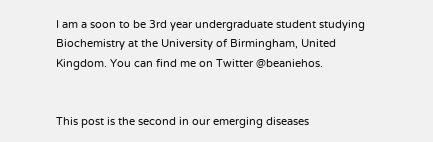I am a soon to be 3rd year undergraduate student studying Biochemistry at the University of Birmingham, United Kingdom. You can find me on Twitter @beaniehos.


This post is the second in our emerging diseases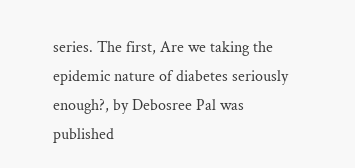series. The first, Are we taking the epidemic nature of diabetes seriously enough?, by Debosree Pal was published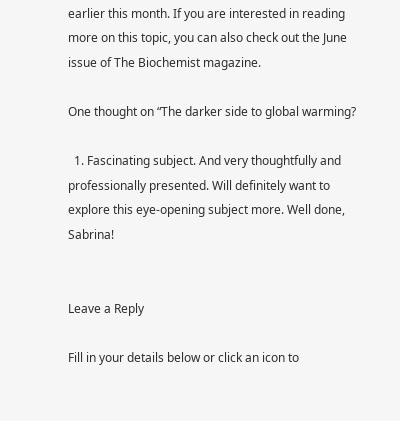earlier this month. If you are interested in reading more on this topic, you can also check out the June issue of The Biochemist magazine.

One thought on “The darker side to global warming?

  1. Fascinating subject. And very thoughtfully and professionally presented. Will definitely want to explore this eye-opening subject more. Well done, Sabrina!


Leave a Reply

Fill in your details below or click an icon to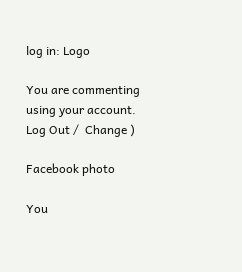log in: Logo

You are commenting using your account. Log Out /  Change )

Facebook photo

You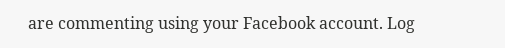are commenting using your Facebook account. Log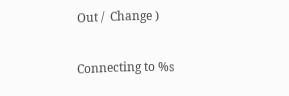Out /  Change )

Connecting to %s